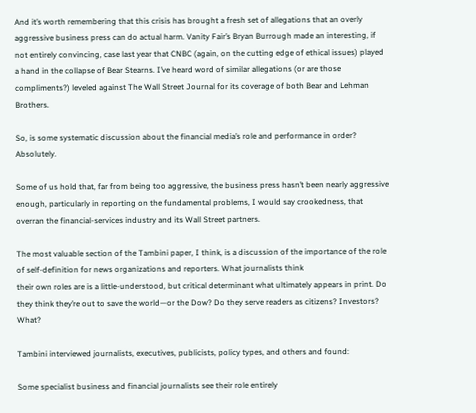And it’s worth remembering that this crisis has brought a fresh set of allegations that an overly aggressive business press can do actual harm. Vanity Fair’s Bryan Burrough made an interesting, if not entirely convincing, case last year that CNBC (again, on the cutting edge of ethical issues) played a hand in the collapse of Bear Stearns. I’ve heard word of similar allegations (or are those compliments?) leveled against The Wall Street Journal for its coverage of both Bear and Lehman Brothers.

So, is some systematic discussion about the financial media’s role and performance in order? Absolutely.

Some of us hold that, far from being too aggressive, the business press hasn’t been nearly aggressive enough, particularly in reporting on the fundamental problems, I would say crookedness, that overran the financial-services industry and its Wall Street partners.

The most valuable section of the Tambini paper, I think, is a discussion of the importance of the role of self-definition for news organizations and reporters. What journalists think
their own roles are is a little-understood, but critical determinant what ultimately appears in print. Do they think they’re out to save the world—or the Dow? Do they serve readers as citizens? Investors? What?

Tambini interviewed journalists, executives, publicists, policy types, and others and found:

Some specialist business and financial journalists see their role entirely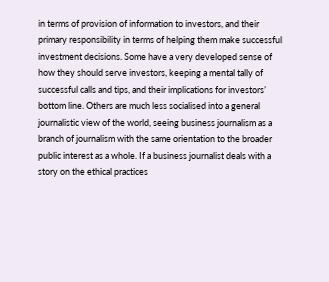in terms of provision of information to investors, and their primary responsibility in terms of helping them make successful investment decisions. Some have a very developed sense of how they should serve investors, keeping a mental tally of successful calls and tips, and their implications for investors’ bottom line. Others are much less socialised into a general journalistic view of the world, seeing business journalism as a branch of journalism with the same orientation to the broader public interest as a whole. If a business journalist deals with a story on the ethical practices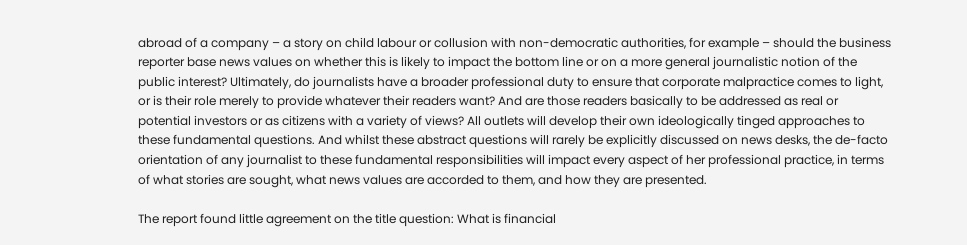abroad of a company – a story on child labour or collusion with non-democratic authorities, for example – should the business reporter base news values on whether this is likely to impact the bottom line or on a more general journalistic notion of the public interest? Ultimately, do journalists have a broader professional duty to ensure that corporate malpractice comes to light, or is their role merely to provide whatever their readers want? And are those readers basically to be addressed as real or potential investors or as citizens with a variety of views? All outlets will develop their own ideologically tinged approaches to these fundamental questions. And whilst these abstract questions will rarely be explicitly discussed on news desks, the de-facto orientation of any journalist to these fundamental responsibilities will impact every aspect of her professional practice, in terms of what stories are sought, what news values are accorded to them, and how they are presented.

The report found little agreement on the title question: What is financial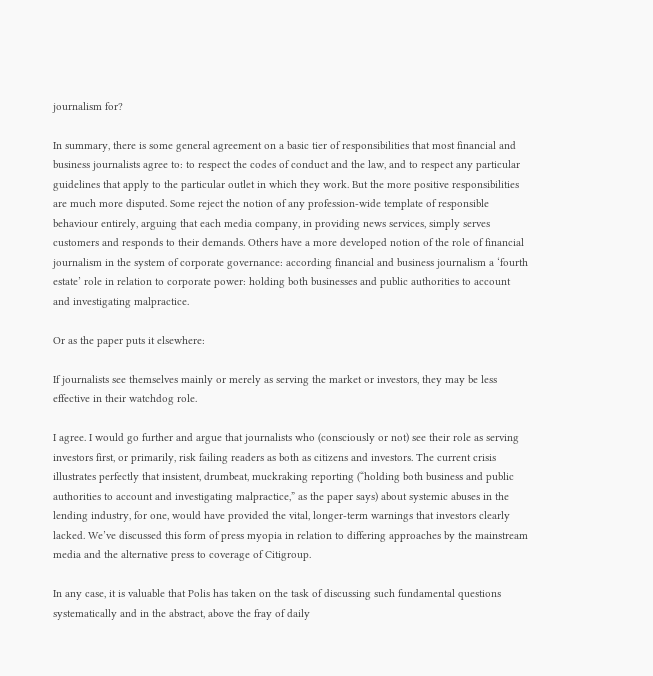journalism for?

In summary, there is some general agreement on a basic tier of responsibilities that most financial and business journalists agree to: to respect the codes of conduct and the law, and to respect any particular guidelines that apply to the particular outlet in which they work. But the more positive responsibilities are much more disputed. Some reject the notion of any profession-wide template of responsible behaviour entirely, arguing that each media company, in providing news services, simply serves customers and responds to their demands. Others have a more developed notion of the role of financial journalism in the system of corporate governance: according financial and business journalism a ‘fourth estate’ role in relation to corporate power: holding both businesses and public authorities to account and investigating malpractice.

Or as the paper puts it elsewhere:

If journalists see themselves mainly or merely as serving the market or investors, they may be less effective in their watchdog role.

I agree. I would go further and argue that journalists who (consciously or not) see their role as serving investors first, or primarily, risk failing readers as both as citizens and investors. The current crisis illustrates perfectly that insistent, drumbeat, muckraking reporting (“holding both business and public authorities to account and investigating malpractice,” as the paper says) about systemic abuses in the lending industry, for one, would have provided the vital, longer-term warnings that investors clearly lacked. We’ve discussed this form of press myopia in relation to differing approaches by the mainstream media and the alternative press to coverage of Citigroup.

In any case, it is valuable that Polis has taken on the task of discussing such fundamental questions systematically and in the abstract, above the fray of daily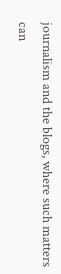journalism and the blogs, where such matters can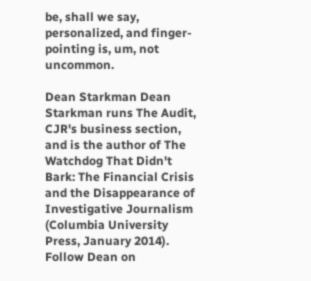be, shall we say, personalized, and finger-pointing is, um, not uncommon.

Dean Starkman Dean Starkman runs The Audit, CJR's business section, and is the author of The Watchdog That Didn't Bark: The Financial Crisis and the Disappearance of Investigative Journalism (Columbia University Press, January 2014). Follow Dean on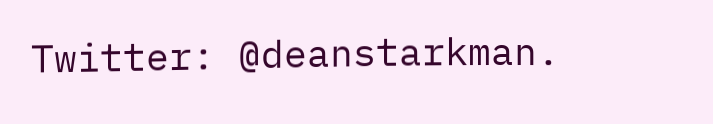Twitter: @deanstarkman.